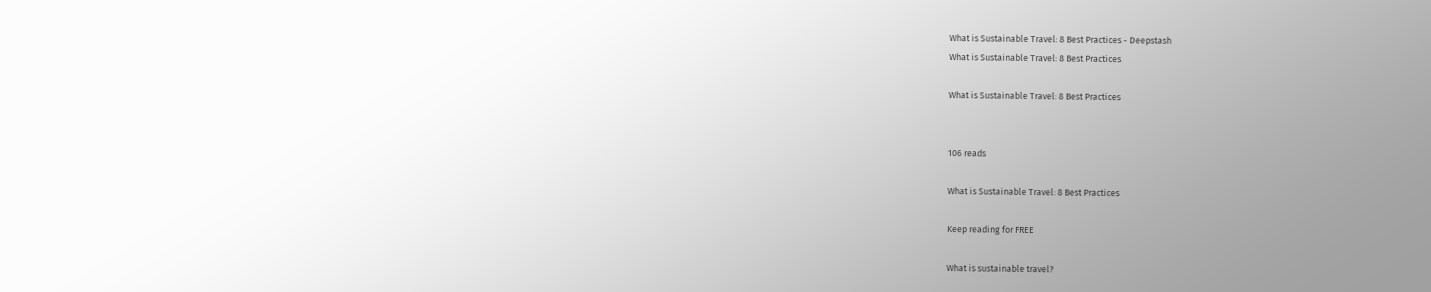What is Sustainable Travel: 8 Best Practices - Deepstash
What is Sustainable Travel: 8 Best Practices

What is Sustainable Travel: 8 Best Practices


106 reads

What is Sustainable Travel: 8 Best Practices

Keep reading for FREE

What is sustainable travel?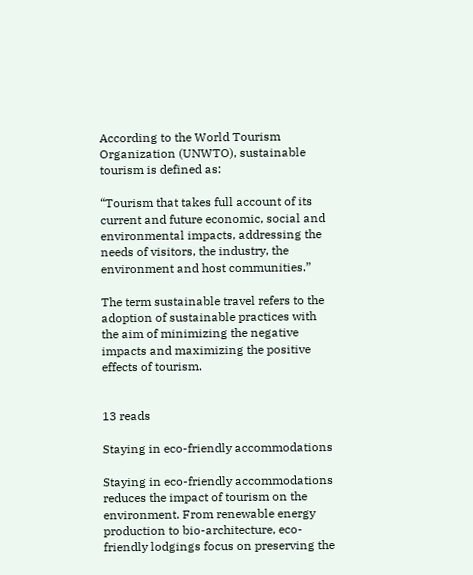According to the World Tourism Organization (UNWTO), sustainable tourism is defined as:

“Tourism that takes full account of its current and future economic, social and environmental impacts, addressing the needs of visitors, the industry, the environment and host communities.”

The term sustainable travel refers to the adoption of sustainable practices with the aim of minimizing the negative impacts and maximizing the positive effects of tourism.


13 reads

Staying in eco-friendly accommodations

Staying in eco-friendly accommodations reduces the impact of tourism on the environment. From renewable energy production to bio-architecture, eco-friendly lodgings focus on preserving the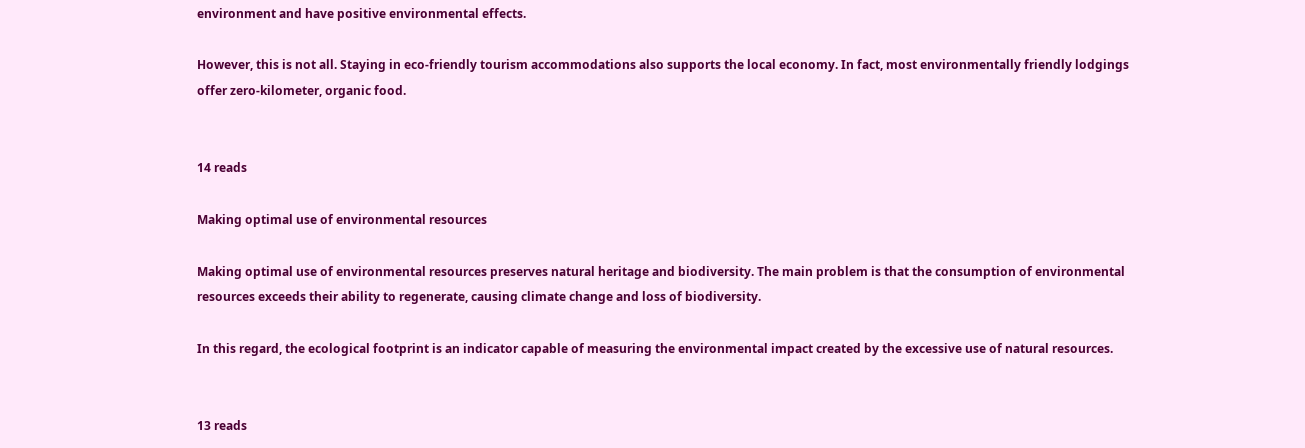environment and have positive environmental effects.

However, this is not all. Staying in eco-friendly tourism accommodations also supports the local economy. In fact, most environmentally friendly lodgings offer zero-kilometer, organic food.


14 reads

Making optimal use of environmental resources

Making optimal use of environmental resources preserves natural heritage and biodiversity. The main problem is that the consumption of environmental resources exceeds their ability to regenerate, causing climate change and loss of biodiversity.

In this regard, the ecological footprint is an indicator capable of measuring the environmental impact created by the excessive use of natural resources.


13 reads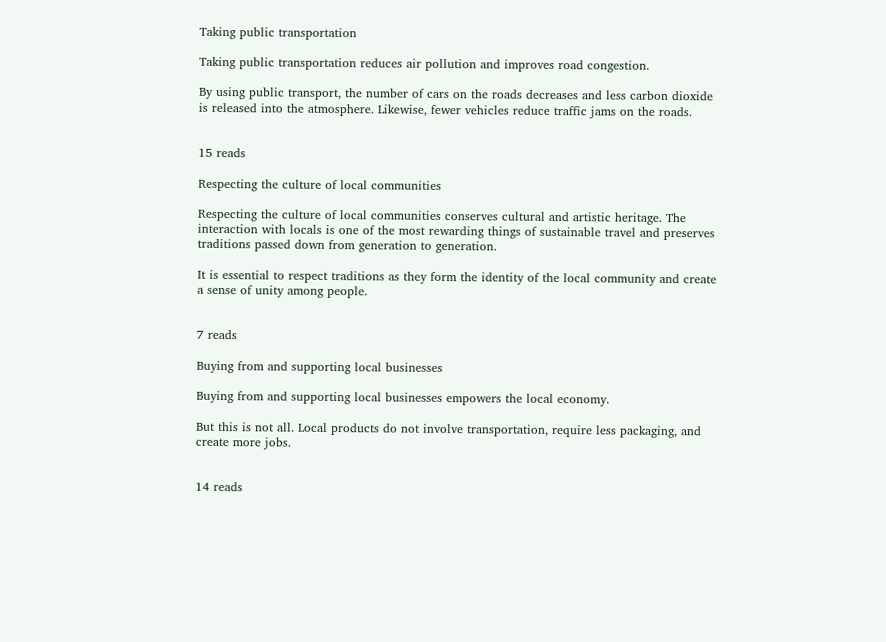Taking public transportation

Taking public transportation reduces air pollution and improves road congestion.

By using public transport, the number of cars on the roads decreases and less carbon dioxide is released into the atmosphere. Likewise, fewer vehicles reduce traffic jams on the roads.


15 reads

Respecting the culture of local communities

Respecting the culture of local communities conserves cultural and artistic heritage. The interaction with locals is one of the most rewarding things of sustainable travel and preserves traditions passed down from generation to generation.

It is essential to respect traditions as they form the identity of the local community and create a sense of unity among people.


7 reads

Buying from and supporting local businesses

Buying from and supporting local businesses empowers the local economy.

But this is not all. Local products do not involve transportation, require less packaging, and create more jobs.


14 reads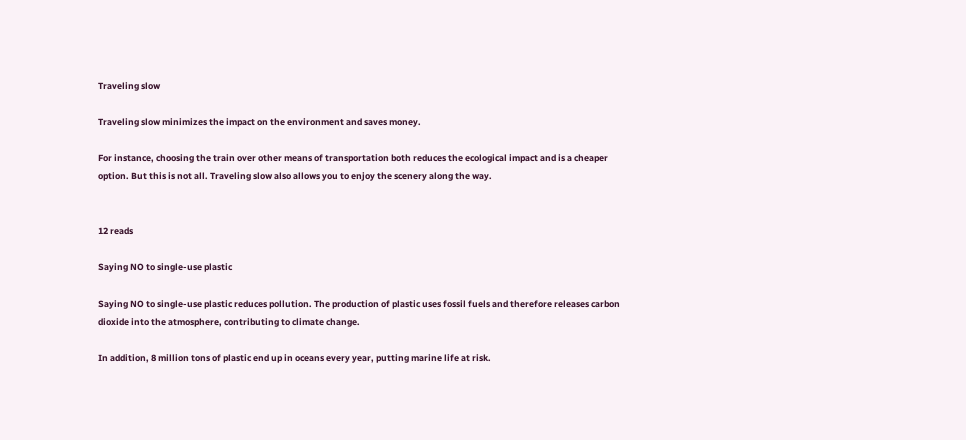Traveling slow

Traveling slow minimizes the impact on the environment and saves money.

For instance, choosing the train over other means of transportation both reduces the ecological impact and is a cheaper option. But this is not all. Traveling slow also allows you to enjoy the scenery along the way.


12 reads

Saying NO to single-use plastic

Saying NO to single-use plastic reduces pollution. The production of plastic uses fossil fuels and therefore releases carbon dioxide into the atmosphere, contributing to climate change.

In addition, 8 million tons of plastic end up in oceans every year, putting marine life at risk.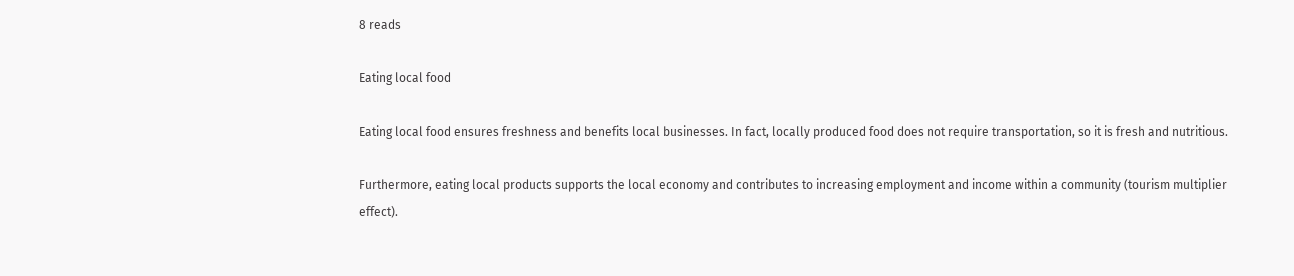8 reads

Eating local food

Eating local food ensures freshness and benefits local businesses. In fact, locally produced food does not require transportation, so it is fresh and nutritious.

Furthermore, eating local products supports the local economy and contributes to increasing employment and income within a community (tourism multiplier effect).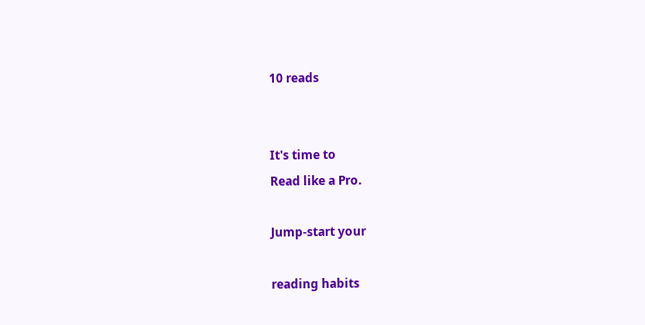10 reads


It's time to
Read like a Pro.

Jump-start your

reading habits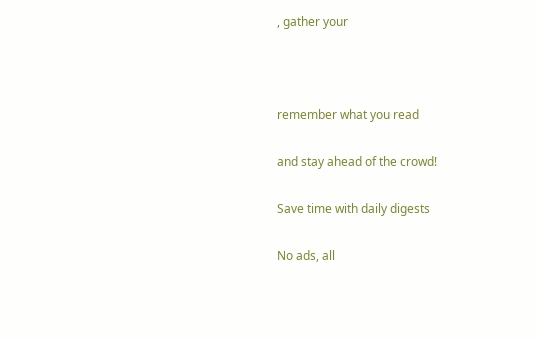, gather your



remember what you read

and stay ahead of the crowd!

Save time with daily digests

No ads, all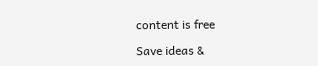content is free

Save ideas &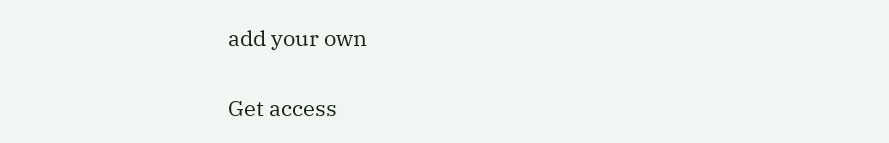add your own

Get access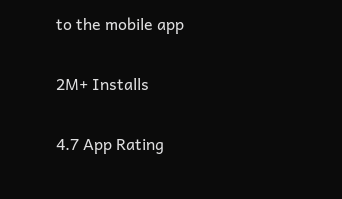to the mobile app

2M+ Installs

4.7 App Rating